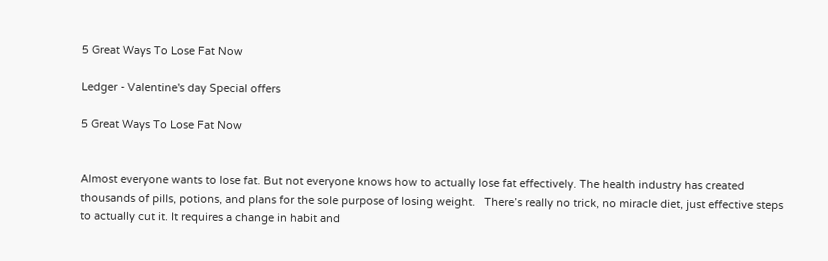5 Great Ways To Lose Fat Now

Ledger - Valentine's day Special offers

5 Great Ways To Lose Fat Now


Almost everyone wants to lose fat. But not everyone knows how to actually lose fat effectively. The health industry has created thousands of pills, potions, and plans for the sole purpose of losing weight.   There’s really no trick, no miracle diet, just effective steps to actually cut it. It requires a change in habit and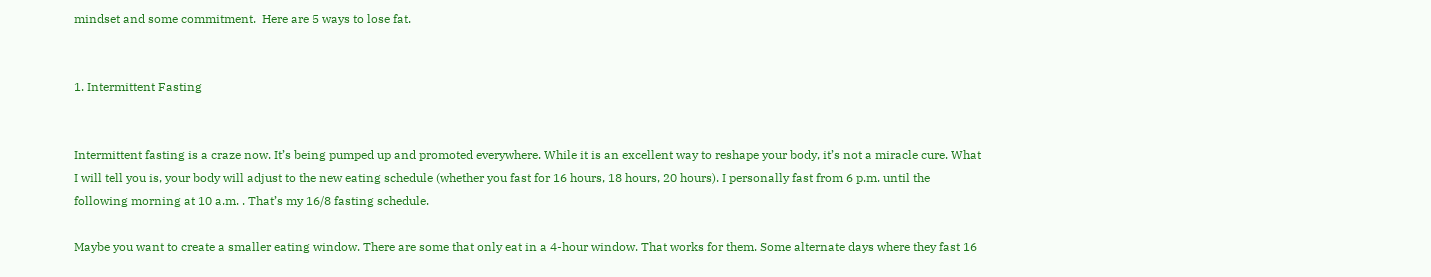mindset and some commitment.  Here are 5 ways to lose fat.


1. Intermittent Fasting


Intermittent fasting is a craze now. It’s being pumped up and promoted everywhere. While it is an excellent way to reshape your body, it’s not a miracle cure. What I will tell you is, your body will adjust to the new eating schedule (whether you fast for 16 hours, 18 hours, 20 hours). I personally fast from 6 p.m. until the following morning at 10 a.m. . That’s my 16/8 fasting schedule.

Maybe you want to create a smaller eating window. There are some that only eat in a 4-hour window. That works for them. Some alternate days where they fast 16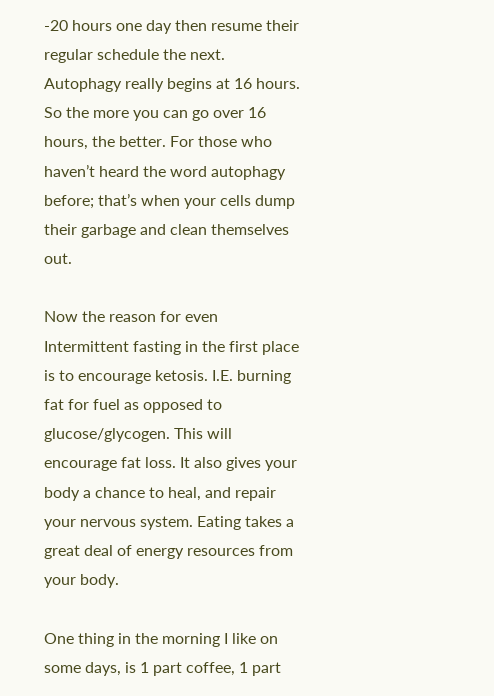-20 hours one day then resume their regular schedule the next.  Autophagy really begins at 16 hours. So the more you can go over 16 hours, the better. For those who haven’t heard the word autophagy before; that’s when your cells dump their garbage and clean themselves out.

Now the reason for even Intermittent fasting in the first place is to encourage ketosis. I.E. burning fat for fuel as opposed to glucose/glycogen. This will encourage fat loss. It also gives your body a chance to heal, and repair your nervous system. Eating takes a great deal of energy resources from your body.

One thing in the morning I like on some days, is 1 part coffee, 1 part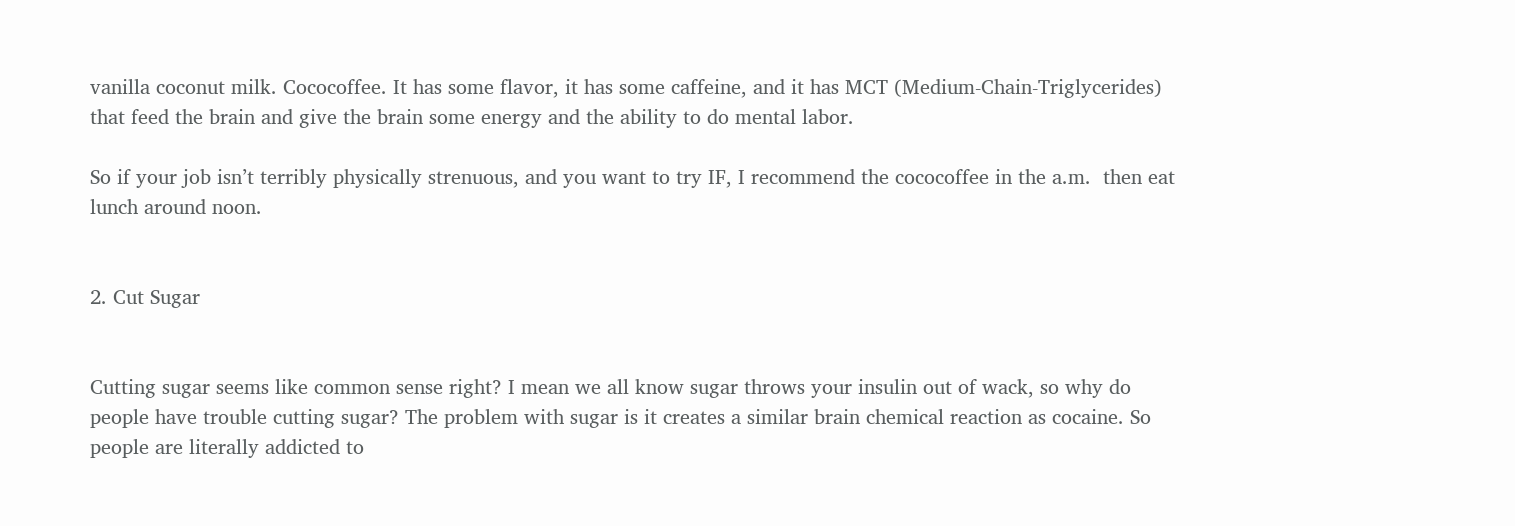vanilla coconut milk. Cococoffee. It has some flavor, it has some caffeine, and it has MCT (Medium-Chain-Triglycerides) that feed the brain and give the brain some energy and the ability to do mental labor.

So if your job isn’t terribly physically strenuous, and you want to try IF, I recommend the cococoffee in the a.m.  then eat lunch around noon.


2. Cut Sugar


Cutting sugar seems like common sense right? I mean we all know sugar throws your insulin out of wack, so why do people have trouble cutting sugar? The problem with sugar is it creates a similar brain chemical reaction as cocaine. So people are literally addicted to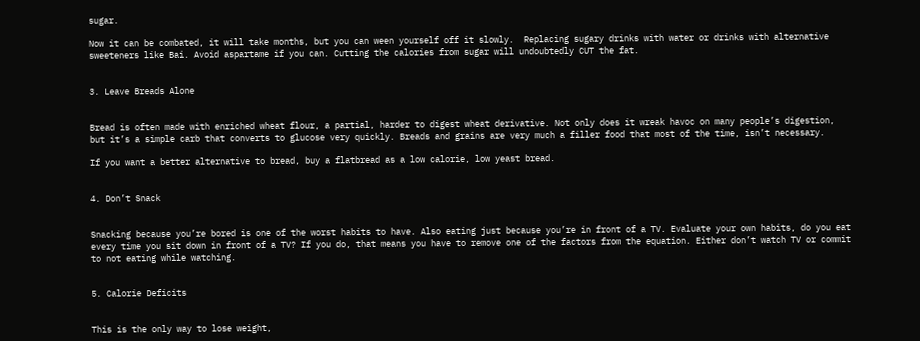sugar.

Now it can be combated, it will take months, but you can ween yourself off it slowly.  Replacing sugary drinks with water or drinks with alternative sweeteners like Bai. Avoid aspartame if you can. Cutting the calories from sugar will undoubtedly CUT the fat.


3. Leave Breads Alone


Bread is often made with enriched wheat flour, a partial, harder to digest wheat derivative. Not only does it wreak havoc on many people’s digestion, but it’s a simple carb that converts to glucose very quickly. Breads and grains are very much a filler food that most of the time, isn’t necessary.

If you want a better alternative to bread, buy a flatbread as a low calorie, low yeast bread.


4. Don’t Snack


Snacking because you’re bored is one of the worst habits to have. Also eating just because you’re in front of a TV. Evaluate your own habits, do you eat every time you sit down in front of a TV? If you do, that means you have to remove one of the factors from the equation. Either don’t watch TV or commit to not eating while watching.


5. Calorie Deficits


This is the only way to lose weight,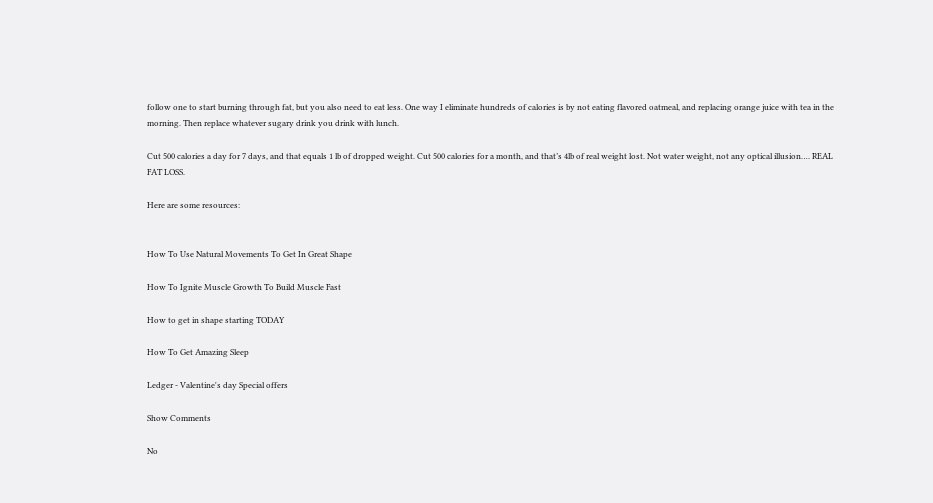follow one to start burning through fat, but you also need to eat less. One way I eliminate hundreds of calories is by not eating flavored oatmeal, and replacing orange juice with tea in the morning. Then replace whatever sugary drink you drink with lunch.

Cut 500 calories a day for 7 days, and that equals 1 lb of dropped weight. Cut 500 calories for a month, and that’s 4lb of real weight lost. Not water weight, not any optical illusion…. REAL FAT LOSS.

Here are some resources:


How To Use Natural Movements To Get In Great Shape

How To Ignite Muscle Growth To Build Muscle Fast

How to get in shape starting TODAY

How To Get Amazing Sleep

Ledger - Valentine's day Special offers

Show Comments

No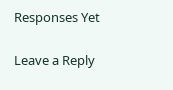Responses Yet

Leave a Reply